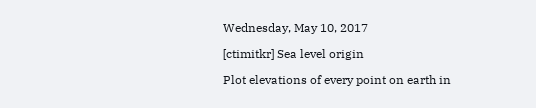Wednesday, May 10, 2017

[ctimitkr] Sea level origin

Plot elevations of every point on earth in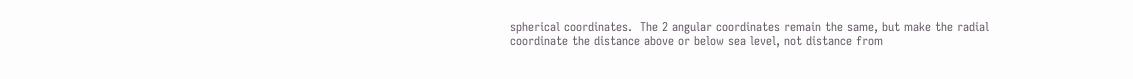spherical coordinates.  The 2 angular coordinates remain the same, but make the radial coordinate the distance above or below sea level, not distance from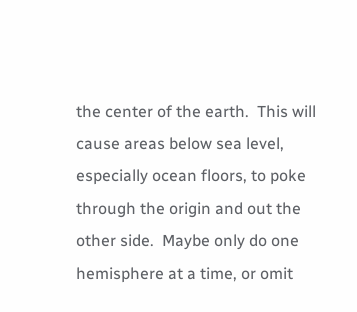the center of the earth.  This will cause areas below sea level, especially ocean floors, to poke through the origin and out the other side.  Maybe only do one hemisphere at a time, or omit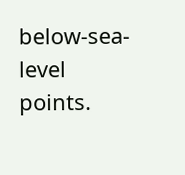below-sea-level points.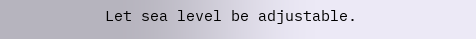Let sea level be adjustable.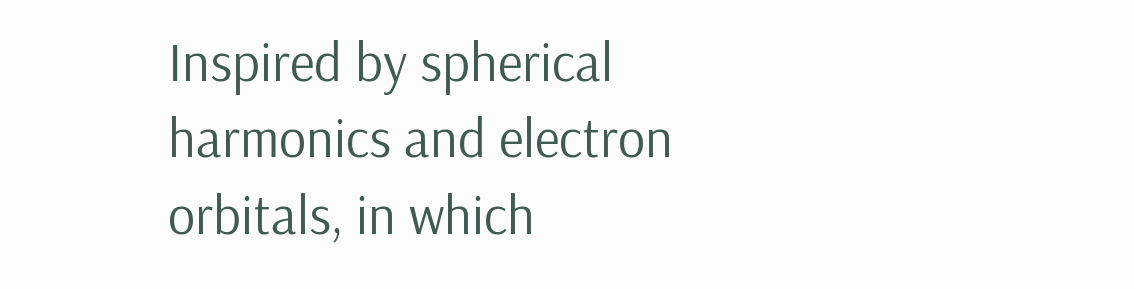Inspired by spherical harmonics and electron orbitals, in which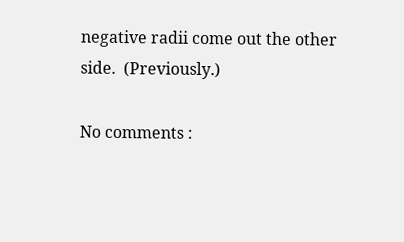negative radii come out the other side.  (Previously.)

No comments :